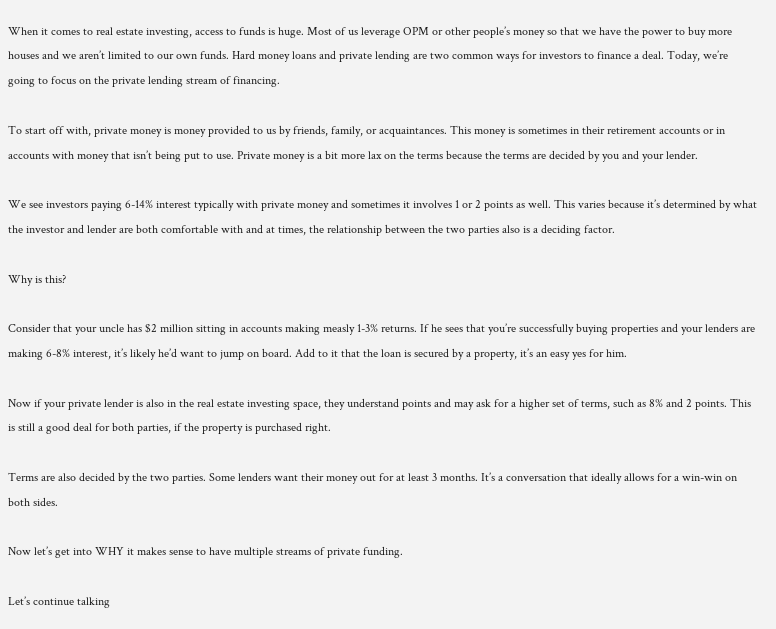When it comes to real estate investing, access to funds is huge. Most of us leverage OPM or other people’s money so that we have the power to buy more houses and we aren’t limited to our own funds. Hard money loans and private lending are two common ways for investors to finance a deal. Today, we’re going to focus on the private lending stream of financing.

To start off with, private money is money provided to us by friends, family, or acquaintances. This money is sometimes in their retirement accounts or in accounts with money that isn’t being put to use. Private money is a bit more lax on the terms because the terms are decided by you and your lender.

We see investors paying 6-14% interest typically with private money and sometimes it involves 1 or 2 points as well. This varies because it’s determined by what the investor and lender are both comfortable with and at times, the relationship between the two parties also is a deciding factor.

Why is this?

Consider that your uncle has $2 million sitting in accounts making measly 1-3% returns. If he sees that you’re successfully buying properties and your lenders are making 6-8% interest, it’s likely he’d want to jump on board. Add to it that the loan is secured by a property, it’s an easy yes for him.

Now if your private lender is also in the real estate investing space, they understand points and may ask for a higher set of terms, such as 8% and 2 points. This is still a good deal for both parties, if the property is purchased right.

Terms are also decided by the two parties. Some lenders want their money out for at least 3 months. It’s a conversation that ideally allows for a win-win on both sides.

Now let’s get into WHY it makes sense to have multiple streams of private funding.

Let’s continue talking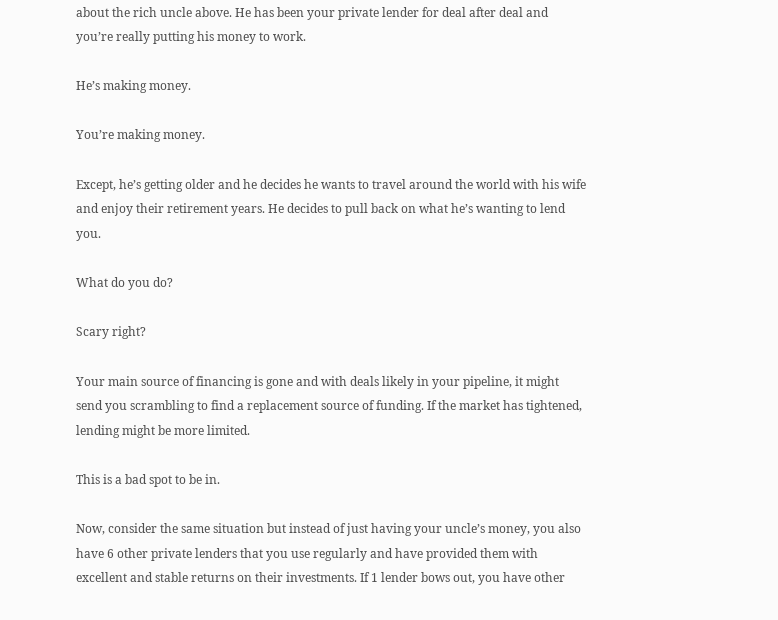about the rich uncle above. He has been your private lender for deal after deal and you’re really putting his money to work.

He’s making money.

You’re making money.

Except, he’s getting older and he decides he wants to travel around the world with his wife and enjoy their retirement years. He decides to pull back on what he’s wanting to lend you.

What do you do?

Scary right?

Your main source of financing is gone and with deals likely in your pipeline, it might send you scrambling to find a replacement source of funding. If the market has tightened, lending might be more limited.

This is a bad spot to be in.

Now, consider the same situation but instead of just having your uncle’s money, you also have 6 other private lenders that you use regularly and have provided them with excellent and stable returns on their investments. If 1 lender bows out, you have other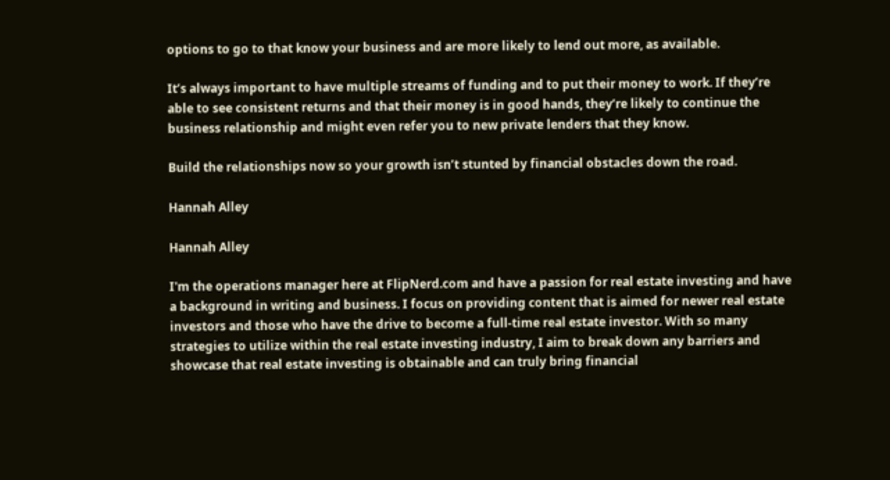options to go to that know your business and are more likely to lend out more, as available.

It’s always important to have multiple streams of funding and to put their money to work. If they’re able to see consistent returns and that their money is in good hands, they’re likely to continue the business relationship and might even refer you to new private lenders that they know.

Build the relationships now so your growth isn’t stunted by financial obstacles down the road.

Hannah Alley

Hannah Alley

I'm the operations manager here at FlipNerd.com and have a passion for real estate investing and have a background in writing and business. I focus on providing content that is aimed for newer real estate investors and those who have the drive to become a full-time real estate investor. With so many strategies to utilize within the real estate investing industry, I aim to break down any barriers and showcase that real estate investing is obtainable and can truly bring financial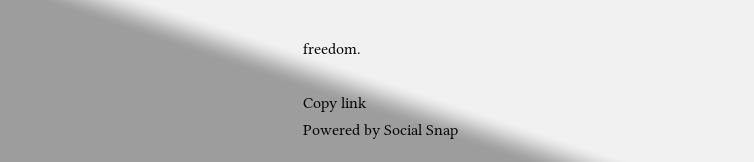freedom.

Copy link
Powered by Social Snap